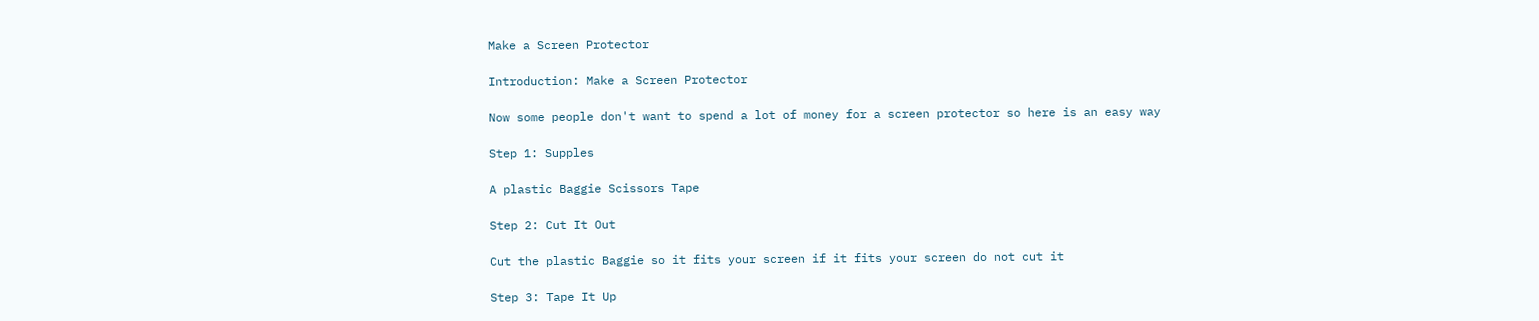Make a Screen Protector

Introduction: Make a Screen Protector

Now some people don't want to spend a lot of money for a screen protector so here is an easy way

Step 1: Supples

A plastic Baggie Scissors Tape

Step 2: Cut It Out

Cut the plastic Baggie so it fits your screen if it fits your screen do not cut it

Step 3: Tape It Up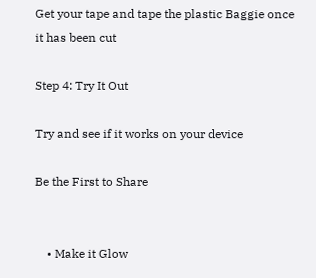Get your tape and tape the plastic Baggie once it has been cut

Step 4: Try It Out

Try and see if it works on your device

Be the First to Share


    • Make it Glow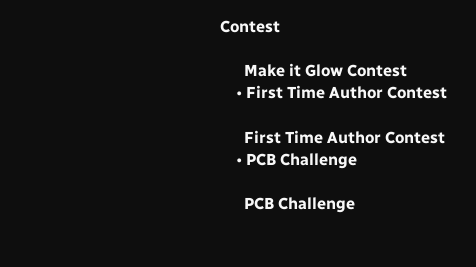Contest

      Make it Glow Contest
    • First Time Author Contest

      First Time Author Contest
    • PCB Challenge

      PCB Challenge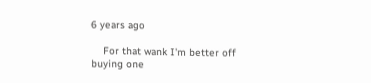6 years ago

    For that wank I'm better off buying one